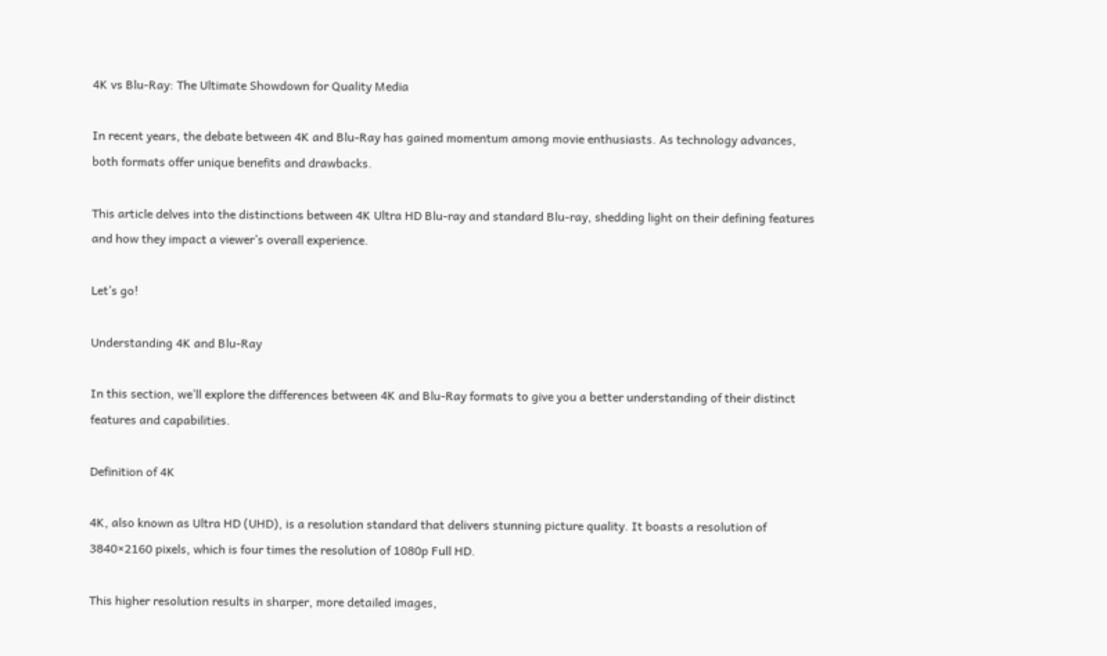4K vs Blu-Ray: The Ultimate Showdown for Quality Media

In recent years, the debate between 4K and Blu-Ray has gained momentum among movie enthusiasts. As technology advances, both formats offer unique benefits and drawbacks.

This article delves into the distinctions between 4K Ultra HD Blu-ray and standard Blu-ray, shedding light on their defining features and how they impact a viewer’s overall experience.

Let’s go!

Understanding 4K and Blu-Ray

In this section, we’ll explore the differences between 4K and Blu-Ray formats to give you a better understanding of their distinct features and capabilities.

Definition of 4K

4K, also known as Ultra HD (UHD), is a resolution standard that delivers stunning picture quality. It boasts a resolution of 3840×2160 pixels, which is four times the resolution of 1080p Full HD.

This higher resolution results in sharper, more detailed images,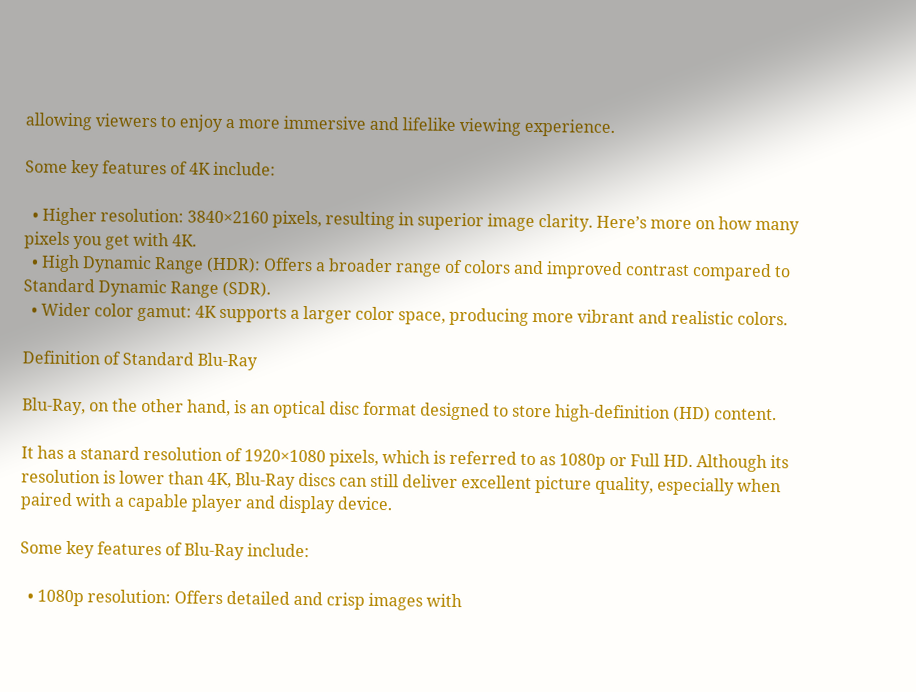allowing viewers to enjoy a more immersive and lifelike viewing experience.

Some key features of 4K include:

  • Higher resolution: 3840×2160 pixels, resulting in superior image clarity. Here’s more on how many pixels you get with 4K.
  • High Dynamic Range (HDR): Offers a broader range of colors and improved contrast compared to Standard Dynamic Range (SDR).
  • Wider color gamut: 4K supports a larger color space, producing more vibrant and realistic colors.

Definition of Standard Blu-Ray

Blu-Ray, on the other hand, is an optical disc format designed to store high-definition (HD) content.

It has a stanard resolution of 1920×1080 pixels, which is referred to as 1080p or Full HD. Although its resolution is lower than 4K, Blu-Ray discs can still deliver excellent picture quality, especially when paired with a capable player and display device.

Some key features of Blu-Ray include:

  • 1080p resolution: Offers detailed and crisp images with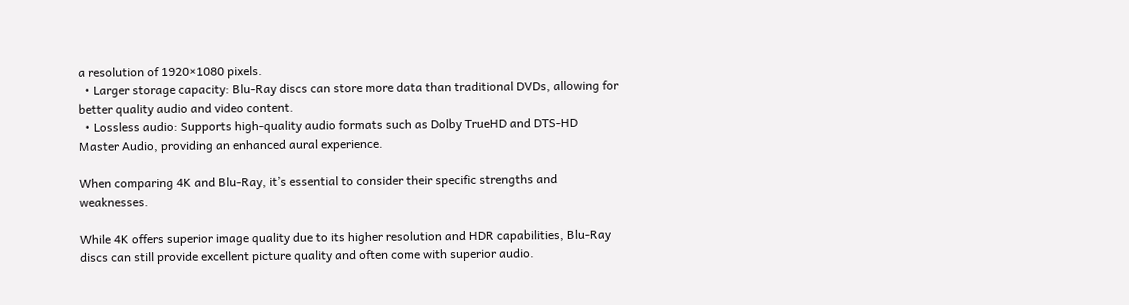a resolution of 1920×1080 pixels.
  • Larger storage capacity: Blu-Ray discs can store more data than traditional DVDs, allowing for better quality audio and video content.
  • Lossless audio: Supports high-quality audio formats such as Dolby TrueHD and DTS-HD Master Audio, providing an enhanced aural experience.

When comparing 4K and Blu-Ray, it’s essential to consider their specific strengths and weaknesses.

While 4K offers superior image quality due to its higher resolution and HDR capabilities, Blu-Ray discs can still provide excellent picture quality and often come with superior audio.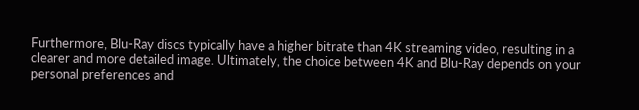Furthermore, Blu-Ray discs typically have a higher bitrate than 4K streaming video, resulting in a clearer and more detailed image. Ultimately, the choice between 4K and Blu-Ray depends on your personal preferences and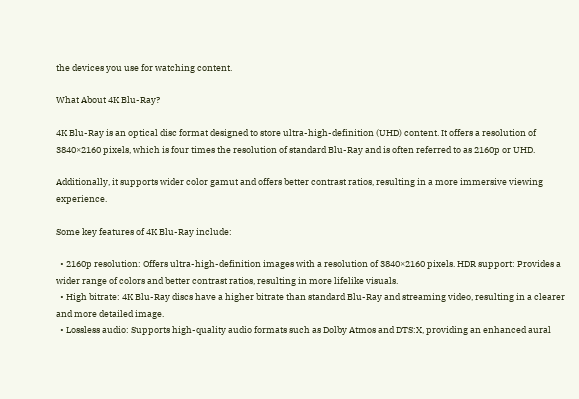the devices you use for watching content.

What About 4K Blu-Ray?

4K Blu-Ray is an optical disc format designed to store ultra-high-definition (UHD) content. It offers a resolution of 3840×2160 pixels, which is four times the resolution of standard Blu-Ray and is often referred to as 2160p or UHD.

Additionally, it supports wider color gamut and offers better contrast ratios, resulting in a more immersive viewing experience.

Some key features of 4K Blu-Ray include:

  • 2160p resolution: Offers ultra-high-definition images with a resolution of 3840×2160 pixels. HDR support: Provides a wider range of colors and better contrast ratios, resulting in more lifelike visuals.
  • High bitrate: 4K Blu-Ray discs have a higher bitrate than standard Blu-Ray and streaming video, resulting in a clearer and more detailed image.
  • Lossless audio: Supports high-quality audio formats such as Dolby Atmos and DTS:X, providing an enhanced aural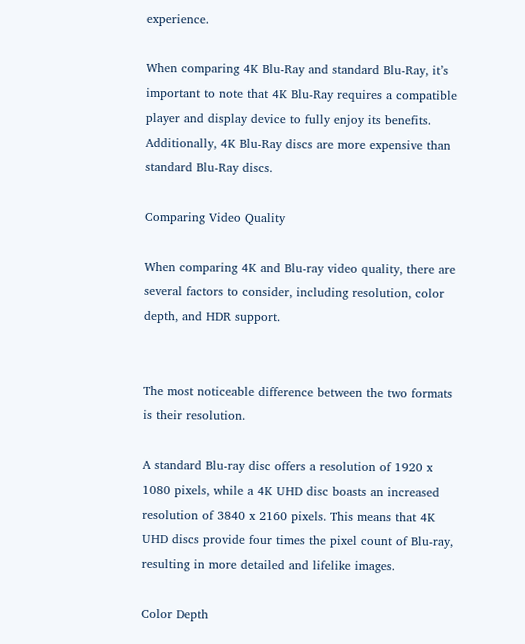experience.

When comparing 4K Blu-Ray and standard Blu-Ray, it’s important to note that 4K Blu-Ray requires a compatible player and display device to fully enjoy its benefits. Additionally, 4K Blu-Ray discs are more expensive than standard Blu-Ray discs.

Comparing Video Quality

When comparing 4K and Blu-ray video quality, there are several factors to consider, including resolution, color depth, and HDR support.


The most noticeable difference between the two formats is their resolution.

A standard Blu-ray disc offers a resolution of 1920 x 1080 pixels, while a 4K UHD disc boasts an increased resolution of 3840 x 2160 pixels. This means that 4K UHD discs provide four times the pixel count of Blu-ray, resulting in more detailed and lifelike images.

Color Depth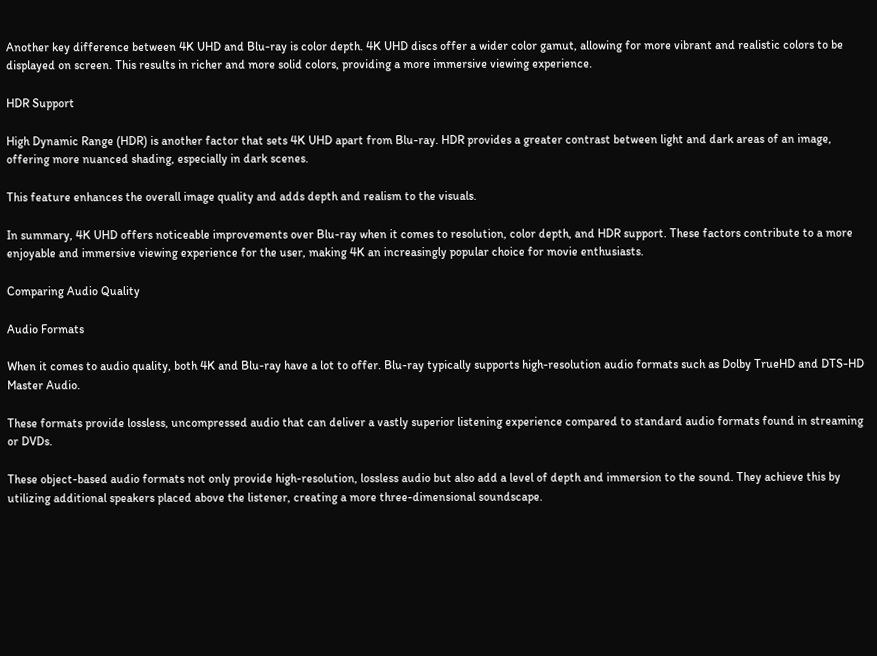Another key difference between 4K UHD and Blu-ray is color depth. 4K UHD discs offer a wider color gamut, allowing for more vibrant and realistic colors to be displayed on screen. This results in richer and more solid colors, providing a more immersive viewing experience.

HDR Support

High Dynamic Range (HDR) is another factor that sets 4K UHD apart from Blu-ray. HDR provides a greater contrast between light and dark areas of an image, offering more nuanced shading, especially in dark scenes.

This feature enhances the overall image quality and adds depth and realism to the visuals.

In summary, 4K UHD offers noticeable improvements over Blu-ray when it comes to resolution, color depth, and HDR support. These factors contribute to a more enjoyable and immersive viewing experience for the user, making 4K an increasingly popular choice for movie enthusiasts.

Comparing Audio Quality

Audio Formats

When it comes to audio quality, both 4K and Blu-ray have a lot to offer. Blu-ray typically supports high-resolution audio formats such as Dolby TrueHD and DTS-HD Master Audio.

These formats provide lossless, uncompressed audio that can deliver a vastly superior listening experience compared to standard audio formats found in streaming or DVDs.

These object-based audio formats not only provide high-resolution, lossless audio but also add a level of depth and immersion to the sound. They achieve this by utilizing additional speakers placed above the listener, creating a more three-dimensional soundscape.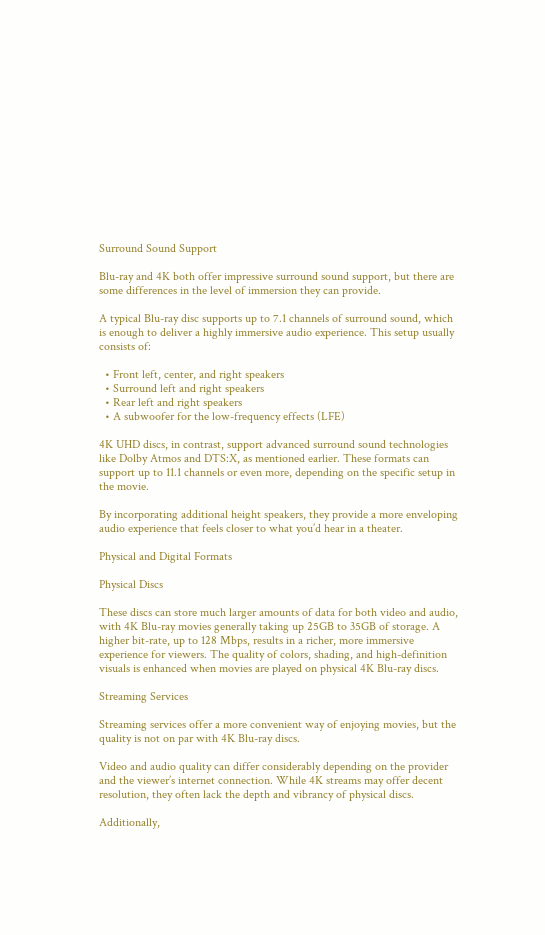Surround Sound Support

Blu-ray and 4K both offer impressive surround sound support, but there are some differences in the level of immersion they can provide.

A typical Blu-ray disc supports up to 7.1 channels of surround sound, which is enough to deliver a highly immersive audio experience. This setup usually consists of:

  • Front left, center, and right speakers
  • Surround left and right speakers
  • Rear left and right speakers
  • A subwoofer for the low-frequency effects (LFE)

4K UHD discs, in contrast, support advanced surround sound technologies like Dolby Atmos and DTS:X, as mentioned earlier. These formats can support up to 11.1 channels or even more, depending on the specific setup in the movie.

By incorporating additional height speakers, they provide a more enveloping audio experience that feels closer to what you’d hear in a theater.

Physical and Digital Formats

Physical Discs

These discs can store much larger amounts of data for both video and audio, with 4K Blu-ray movies generally taking up 25GB to 35GB of storage. A higher bit-rate, up to 128 Mbps, results in a richer, more immersive experience for viewers. The quality of colors, shading, and high-definition visuals is enhanced when movies are played on physical 4K Blu-ray discs.

Streaming Services

Streaming services offer a more convenient way of enjoying movies, but the quality is not on par with 4K Blu-ray discs.

Video and audio quality can differ considerably depending on the provider and the viewer’s internet connection. While 4K streams may offer decent resolution, they often lack the depth and vibrancy of physical discs.

Additionally,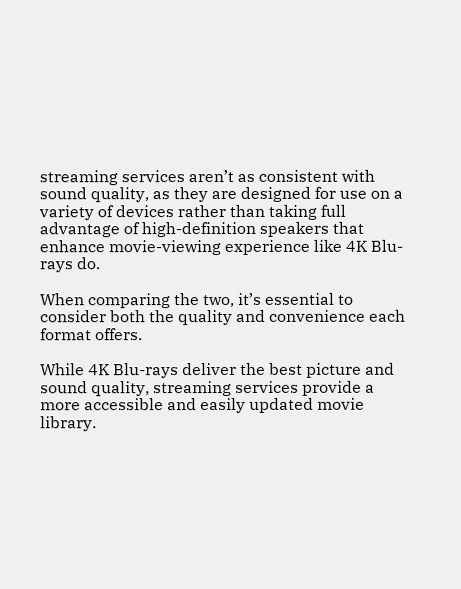streaming services aren’t as consistent with sound quality, as they are designed for use on a variety of devices rather than taking full advantage of high-definition speakers that enhance movie-viewing experience like 4K Blu-rays do.

When comparing the two, it’s essential to consider both the quality and convenience each format offers.

While 4K Blu-rays deliver the best picture and sound quality, streaming services provide a more accessible and easily updated movie library.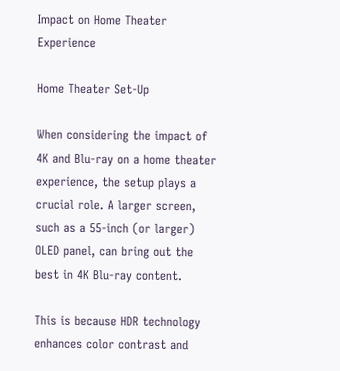Impact on Home Theater Experience

Home Theater Set-Up

When considering the impact of 4K and Blu-ray on a home theater experience, the setup plays a crucial role. A larger screen, such as a 55-inch (or larger) OLED panel, can bring out the best in 4K Blu-ray content.

This is because HDR technology enhances color contrast and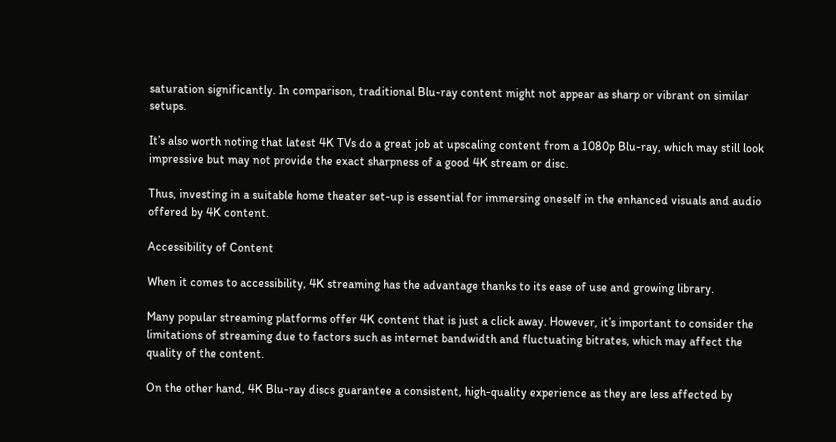saturation significantly. In comparison, traditional Blu-ray content might not appear as sharp or vibrant on similar setups.

It’s also worth noting that latest 4K TVs do a great job at upscaling content from a 1080p Blu-ray, which may still look impressive but may not provide the exact sharpness of a good 4K stream or disc.

Thus, investing in a suitable home theater set-up is essential for immersing oneself in the enhanced visuals and audio offered by 4K content.

Accessibility of Content

When it comes to accessibility, 4K streaming has the advantage thanks to its ease of use and growing library.

Many popular streaming platforms offer 4K content that is just a click away. However, it’s important to consider the limitations of streaming due to factors such as internet bandwidth and fluctuating bitrates, which may affect the quality of the content.

On the other hand, 4K Blu-ray discs guarantee a consistent, high-quality experience as they are less affected by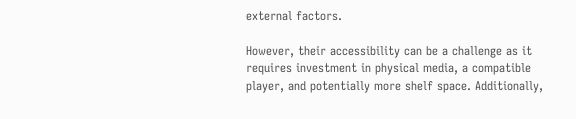external factors.

However, their accessibility can be a challenge as it requires investment in physical media, a compatible player, and potentially more shelf space. Additionally,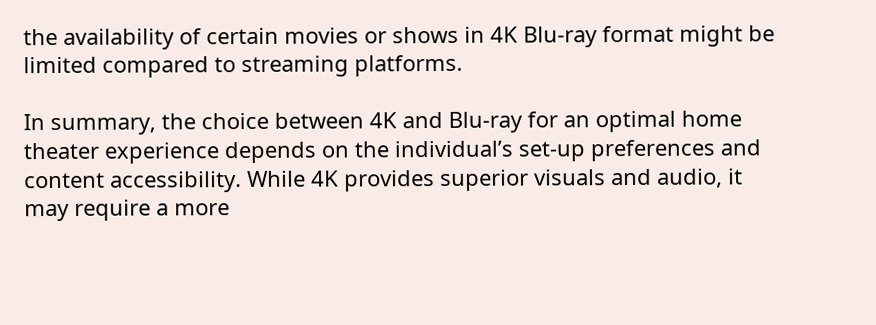the availability of certain movies or shows in 4K Blu-ray format might be limited compared to streaming platforms.

In summary, the choice between 4K and Blu-ray for an optimal home theater experience depends on the individual’s set-up preferences and content accessibility. While 4K provides superior visuals and audio, it may require a more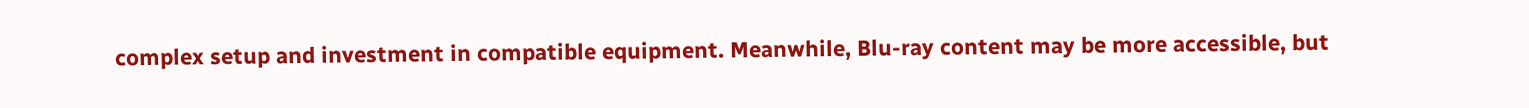complex setup and investment in compatible equipment. Meanwhile, Blu-ray content may be more accessible, but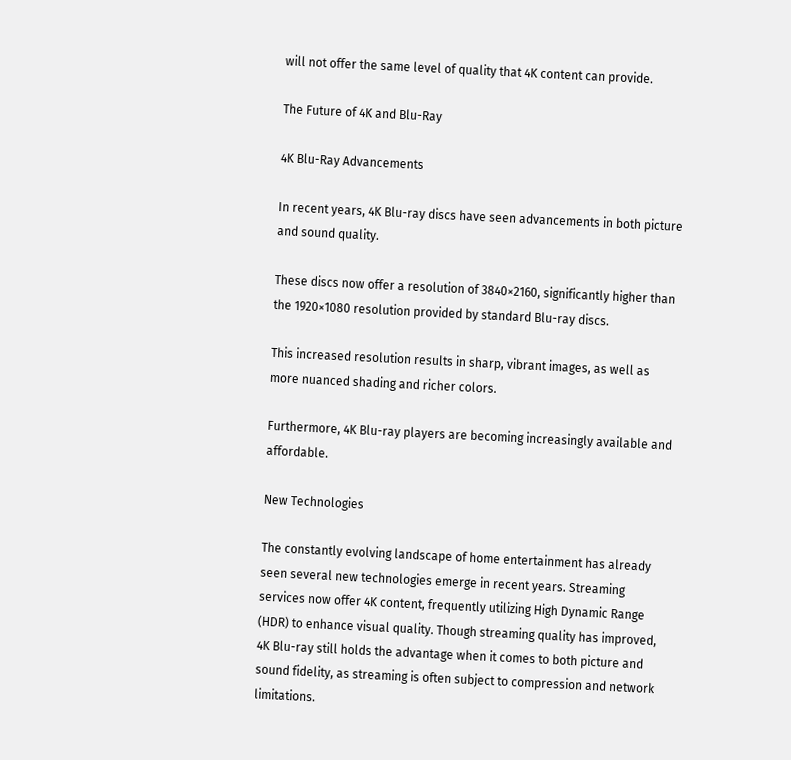will not offer the same level of quality that 4K content can provide.

The Future of 4K and Blu-Ray

4K Blu-Ray Advancements

In recent years, 4K Blu-ray discs have seen advancements in both picture and sound quality.

These discs now offer a resolution of 3840×2160, significantly higher than the 1920×1080 resolution provided by standard Blu-ray discs.

This increased resolution results in sharp, vibrant images, as well as more nuanced shading and richer colors.

Furthermore, 4K Blu-ray players are becoming increasingly available and affordable.

New Technologies

The constantly evolving landscape of home entertainment has already seen several new technologies emerge in recent years. Streaming services now offer 4K content, frequently utilizing High Dynamic Range (HDR) to enhance visual quality. Though streaming quality has improved, 4K Blu-ray still holds the advantage when it comes to both picture and sound fidelity, as streaming is often subject to compression and network limitations.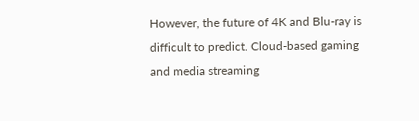However, the future of 4K and Blu-ray is difficult to predict. Cloud-based gaming and media streaming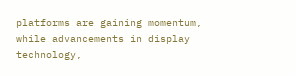platforms are gaining momentum, while advancements in display technology,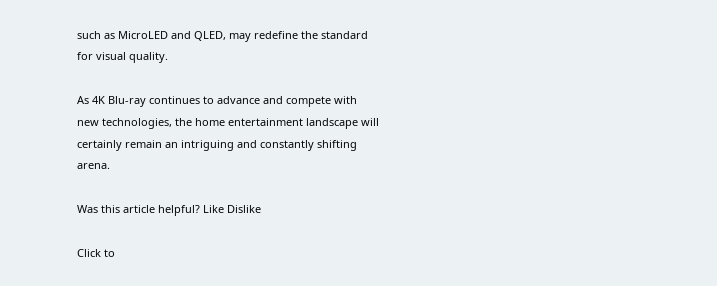such as MicroLED and QLED, may redefine the standard for visual quality.

As 4K Blu-ray continues to advance and compete with new technologies, the home entertainment landscape will certainly remain an intriguing and constantly shifting arena.

Was this article helpful? Like Dislike

Click to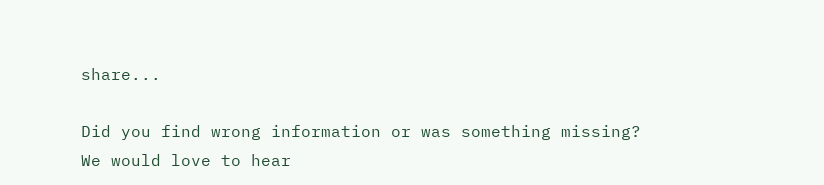share...

Did you find wrong information or was something missing?
We would love to hear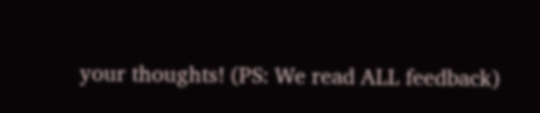your thoughts! (PS: We read ALL feedback)